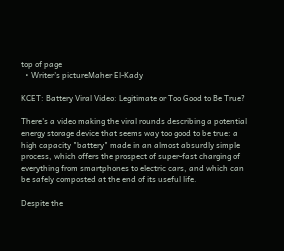top of page
  • Writer's pictureMaher El-Kady

KCET: Battery Viral Video: Legitimate or Too Good to Be True?

There's a video making the viral rounds describing a potential energy storage device that seems way too good to be true: a high capacity "battery" made in an almost absurdly simple process, which offers the prospect of super-fast charging of everything from smartphones to electric cars, and which can be safely composted at the end of its useful life.

Despite the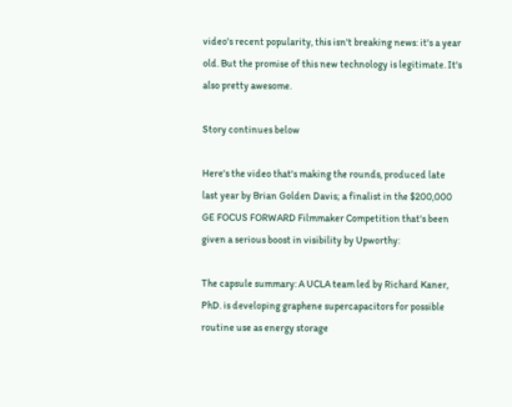video's recent popularity, this isn't breaking news: it's a year old. But the promise of this new technology is legitimate. It's also pretty awesome.

Story continues below

Here's the video that's making the rounds, produced late last year by Brian Golden Davis; a finalist in the $200,000 GE FOCUS FORWARD Filmmaker Competition that's been given a serious boost in visibility by Upworthy:

The capsule summary: A UCLA team led by Richard Kaner, PhD. is developing graphene supercapacitors for possible routine use as energy storage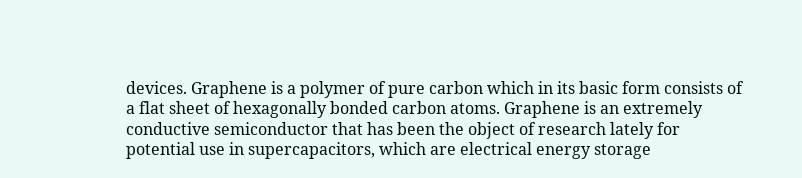devices. Graphene is a polymer of pure carbon which in its basic form consists of a flat sheet of hexagonally bonded carbon atoms. Graphene is an extremely conductive semiconductor that has been the object of research lately for potential use in supercapacitors, which are electrical energy storage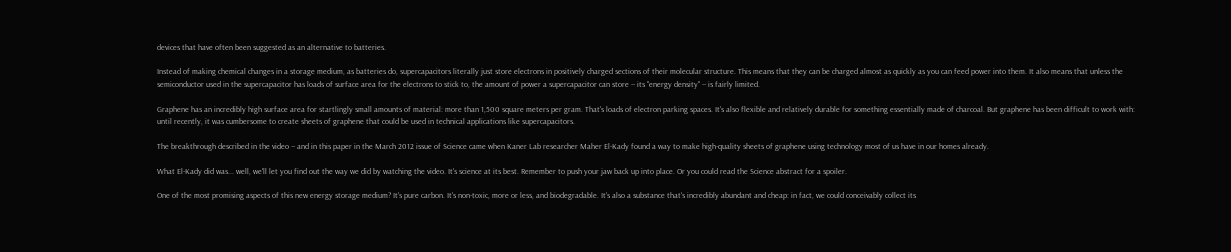devices that have often been suggested as an alternative to batteries.

Instead of making chemical changes in a storage medium, as batteries do, supercapacitors literally just store electrons in positively charged sections of their molecular structure. This means that they can be charged almost as quickly as you can feed power into them. It also means that unless the semiconductor used in the supercapacitor has loads of surface area for the electrons to stick to, the amount of power a supercapacitor can store -- its "energy density" -- is fairly limited.

Graphene has an incredibly high surface area for startlingly small amounts of material: more than 1,500 square meters per gram. That's loads of electron parking spaces. It's also flexible and relatively durable for something essentially made of charcoal. But graphene has been difficult to work with: until recently, it was cumbersome to create sheets of graphene that could be used in technical applications like supercapacitors.

The breakthrough described in the video -- and in this paper in the March 2012 issue of Science came when Kaner Lab researcher Maher El-Kady found a way to make high-quality sheets of graphene using technology most of us have in our homes already.

What El-Kady did was... well, we'll let you find out the way we did by watching the video. It's science at its best. Remember to push your jaw back up into place. Or you could read the Science abstract for a spoiler.

One of the most promising aspects of this new energy storage medium? It's pure carbon. It's non-toxic, more or less, and biodegradable. It's also a substance that's incredibly abundant and cheap: in fact, we could conceivably collect its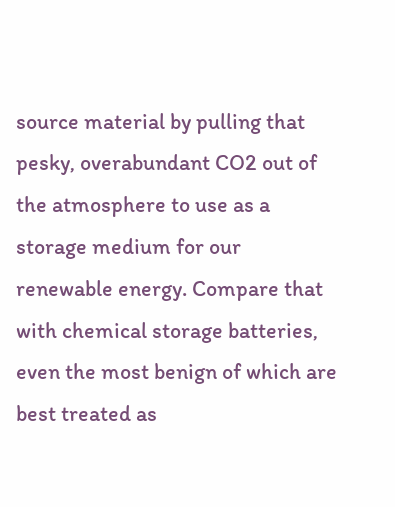source material by pulling that pesky, overabundant CO2 out of the atmosphere to use as a storage medium for our renewable energy. Compare that with chemical storage batteries, even the most benign of which are best treated as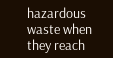hazardous waste when they reach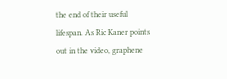the end of their useful lifespan. As Ric Kaner points out in the video, graphene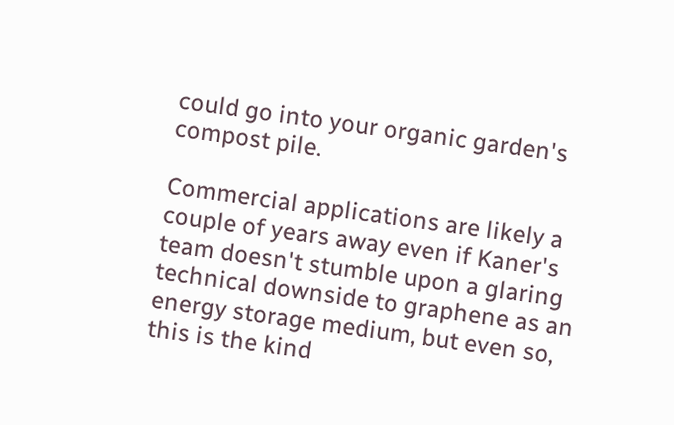could go into your organic garden's compost pile.

Commercial applications are likely a couple of years away even if Kaner's team doesn't stumble upon a glaring technical downside to graphene as an energy storage medium, but even so, this is the kind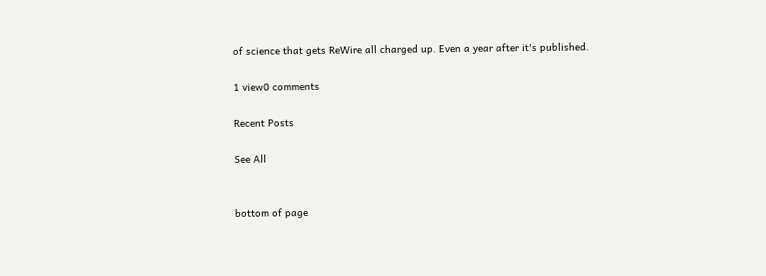of science that gets ReWire all charged up. Even a year after it's published.

1 view0 comments

Recent Posts

See All


bottom of page